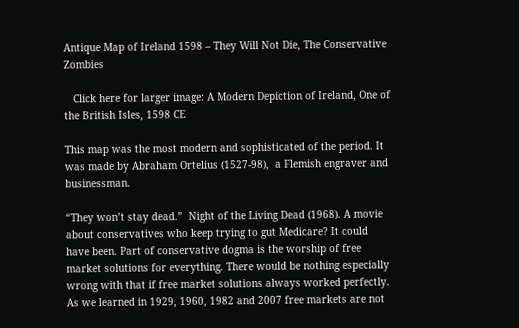Antique Map of Ireland 1598 – They Will Not Die, The Conservative Zombies

   Click here for larger image: A Modern Depiction of Ireland, One of the British Isles, 1598 CE

This map was the most modern and sophisticated of the period. It was made by Abraham Ortelius (1527-98),  a Flemish engraver and businessman.

“They won’t stay dead.”  Night of the Living Dead (1968). A movie about conservatives who keep trying to gut Medicare? It could have been. Part of conservative dogma is the worship of free market solutions for everything. There would be nothing especially wrong with that if free market solutions always worked perfectly. As we learned in 1929, 1960, 1982 and 2007 free markets are not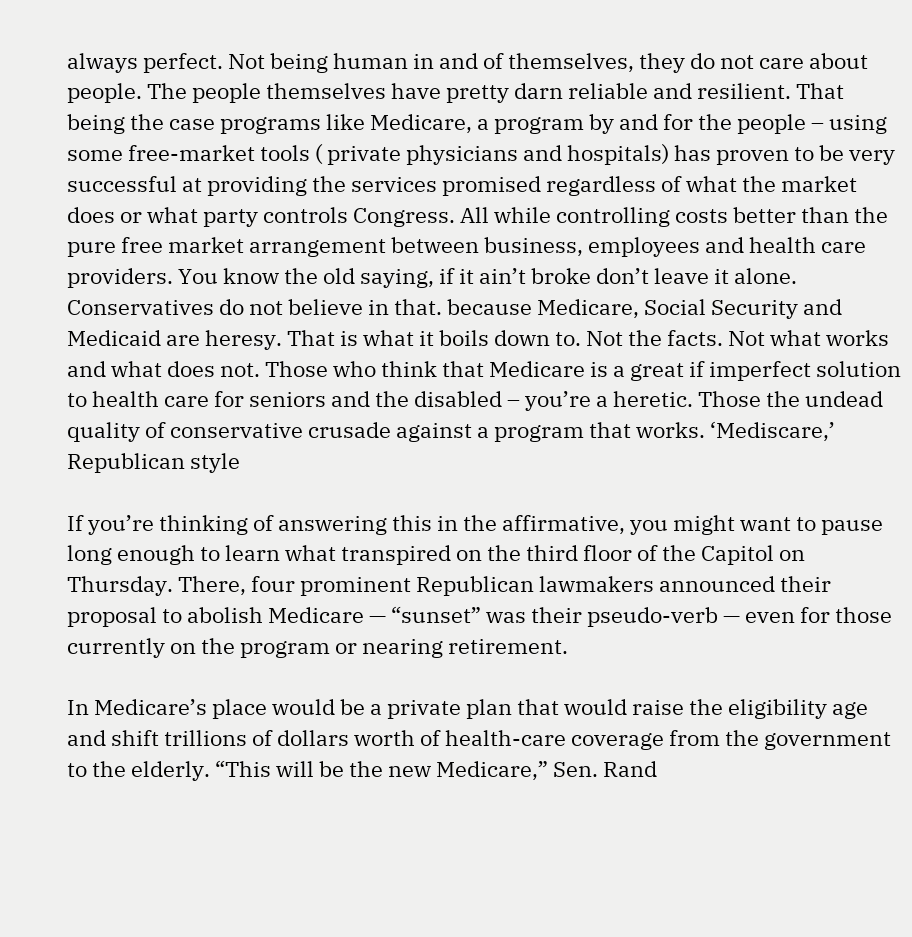always perfect. Not being human in and of themselves, they do not care about people. The people themselves have pretty darn reliable and resilient. That being the case programs like Medicare, a program by and for the people – using some free-market tools ( private physicians and hospitals) has proven to be very successful at providing the services promised regardless of what the market does or what party controls Congress. All while controlling costs better than the pure free market arrangement between business, employees and health care providers. You know the old saying, if it ain’t broke don’t leave it alone. Conservatives do not believe in that. because Medicare, Social Security and Medicaid are heresy. That is what it boils down to. Not the facts. Not what works and what does not. Those who think that Medicare is a great if imperfect solution to health care for seniors and the disabled – you’re a heretic. Those the undead quality of conservative crusade against a program that works. ‘Mediscare,’ Republican style

If you’re thinking of answering this in the affirmative, you might want to pause long enough to learn what transpired on the third floor of the Capitol on Thursday. There, four prominent Republican lawmakers announced their proposal to abolish Medicare — “sunset” was their pseudo-verb — even for those currently on the program or nearing retirement.

In Medicare’s place would be a private plan that would raise the eligibility age and shift trillions of dollars worth of health-care coverage from the government to the elderly. “This will be the new Medicare,” Sen. Rand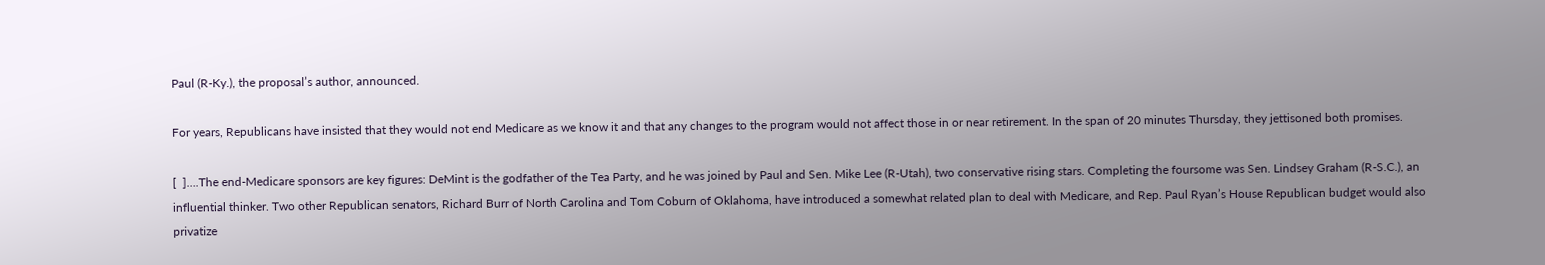Paul (R-Ky.), the proposal’s author, announced.

For years, Republicans have insisted that they would not end Medicare as we know it and that any changes to the program would not affect those in or near retirement. In the span of 20 minutes Thursday, they jettisoned both promises.

[  ]….The end-Medicare sponsors are key figures: DeMint is the godfather of the Tea Party, and he was joined by Paul and Sen. Mike Lee (R-Utah), two conservative rising stars. Completing the foursome was Sen. Lindsey Graham (R-S.C.), an influential thinker. Two other Republican senators, Richard Burr of North Carolina and Tom Coburn of Oklahoma, have introduced a somewhat related plan to deal with Medicare, and Rep. Paul Ryan’s House Republican budget would also privatize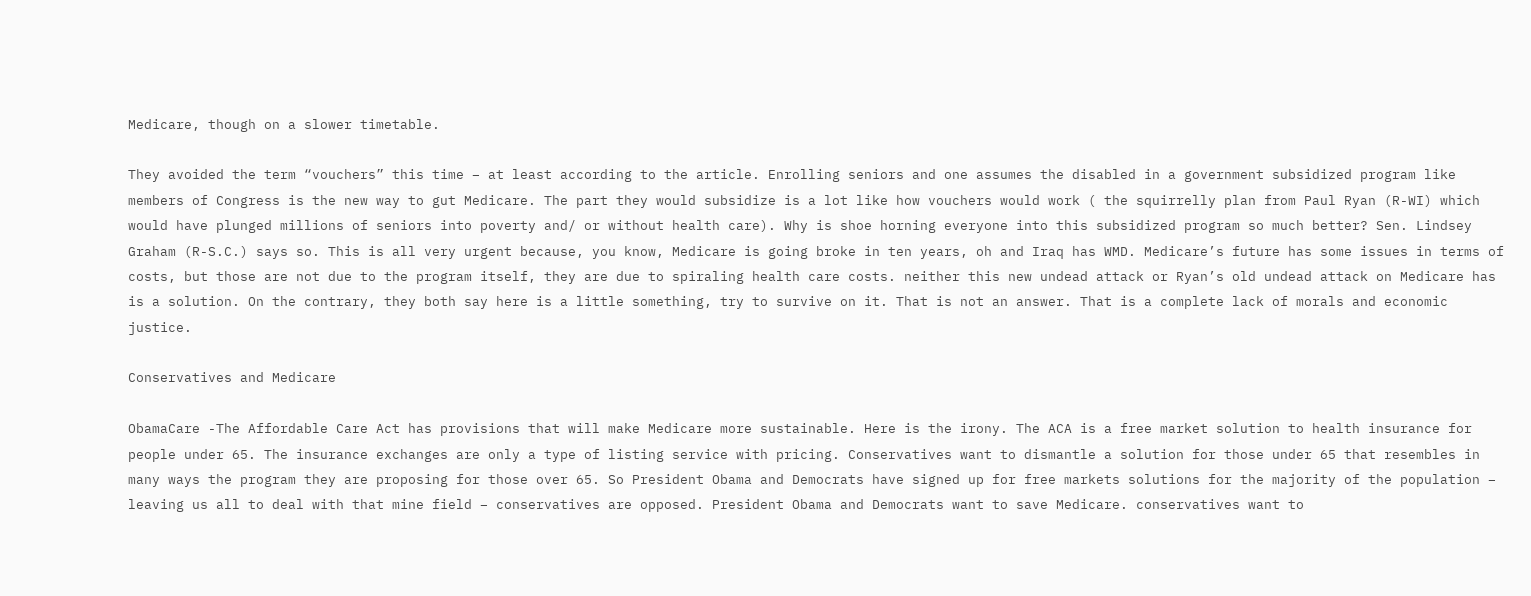Medicare, though on a slower timetable.

They avoided the term “vouchers” this time – at least according to the article. Enrolling seniors and one assumes the disabled in a government subsidized program like members of Congress is the new way to gut Medicare. The part they would subsidize is a lot like how vouchers would work ( the squirrelly plan from Paul Ryan (R-WI) which would have plunged millions of seniors into poverty and/ or without health care). Why is shoe horning everyone into this subsidized program so much better? Sen. Lindsey Graham (R-S.C.) says so. This is all very urgent because, you know, Medicare is going broke in ten years, oh and Iraq has WMD. Medicare’s future has some issues in terms of costs, but those are not due to the program itself, they are due to spiraling health care costs. neither this new undead attack or Ryan’s old undead attack on Medicare has is a solution. On the contrary, they both say here is a little something, try to survive on it. That is not an answer. That is a complete lack of morals and economic justice.

Conservatives and Medicare

ObamaCare -The Affordable Care Act has provisions that will make Medicare more sustainable. Here is the irony. The ACA is a free market solution to health insurance for people under 65. The insurance exchanges are only a type of listing service with pricing. Conservatives want to dismantle a solution for those under 65 that resembles in many ways the program they are proposing for those over 65. So President Obama and Democrats have signed up for free markets solutions for the majority of the population – leaving us all to deal with that mine field – conservatives are opposed. President Obama and Democrats want to save Medicare. conservatives want to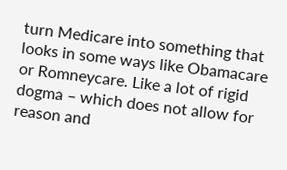turn Medicare into something that looks in some ways like Obamacare or Romneycare. Like a lot of rigid dogma – which does not allow for reason and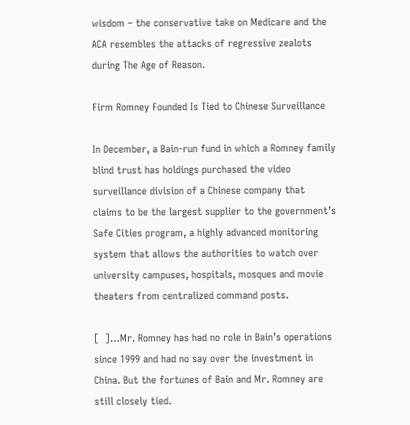wisdom – the conservative take on Medicare and the ACA resembles the attacks of regressive zealots during The Age of Reason.

Firm Romney Founded Is Tied to Chinese Surveillance

In December, a Bain-run fund in which a Romney family blind trust has holdings purchased the video surveillance division of a Chinese company that claims to be the largest supplier to the government’s Safe Cities program, a highly advanced monitoring system that allows the authorities to watch over university campuses, hospitals, mosques and movie theaters from centralized command posts.

[  ]…Mr. Romney has had no role in Bain’s operations since 1999 and had no say over the investment in China. But the fortunes of Bain and Mr. Romney are still closely tied.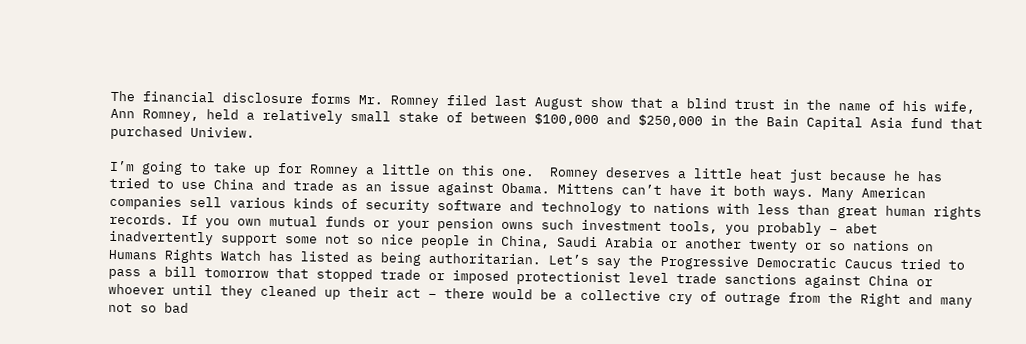The financial disclosure forms Mr. Romney filed last August show that a blind trust in the name of his wife, Ann Romney, held a relatively small stake of between $100,000 and $250,000 in the Bain Capital Asia fund that purchased Uniview.

I’m going to take up for Romney a little on this one.  Romney deserves a little heat just because he has tried to use China and trade as an issue against Obama. Mittens can’t have it both ways. Many American companies sell various kinds of security software and technology to nations with less than great human rights records. If you own mutual funds or your pension owns such investment tools, you probably – abet inadvertently support some not so nice people in China, Saudi Arabia or another twenty or so nations on Humans Rights Watch has listed as being authoritarian. Let’s say the Progressive Democratic Caucus tried to pass a bill tomorrow that stopped trade or imposed protectionist level trade sanctions against China or whoever until they cleaned up their act – there would be a collective cry of outrage from the Right and many not so bad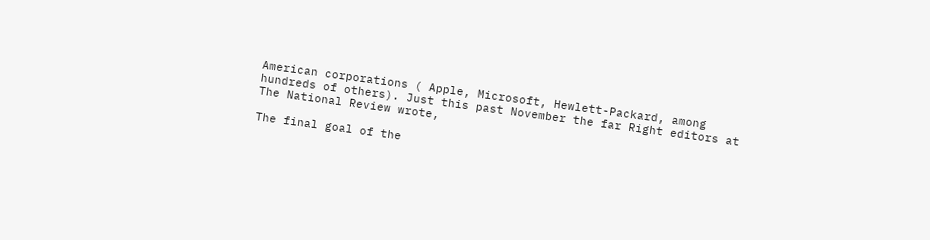American corporations ( Apple, Microsoft, Hewlett-Packard, among hundreds of others). Just this past November the far Right editors at The National Review wrote,

The final goal of the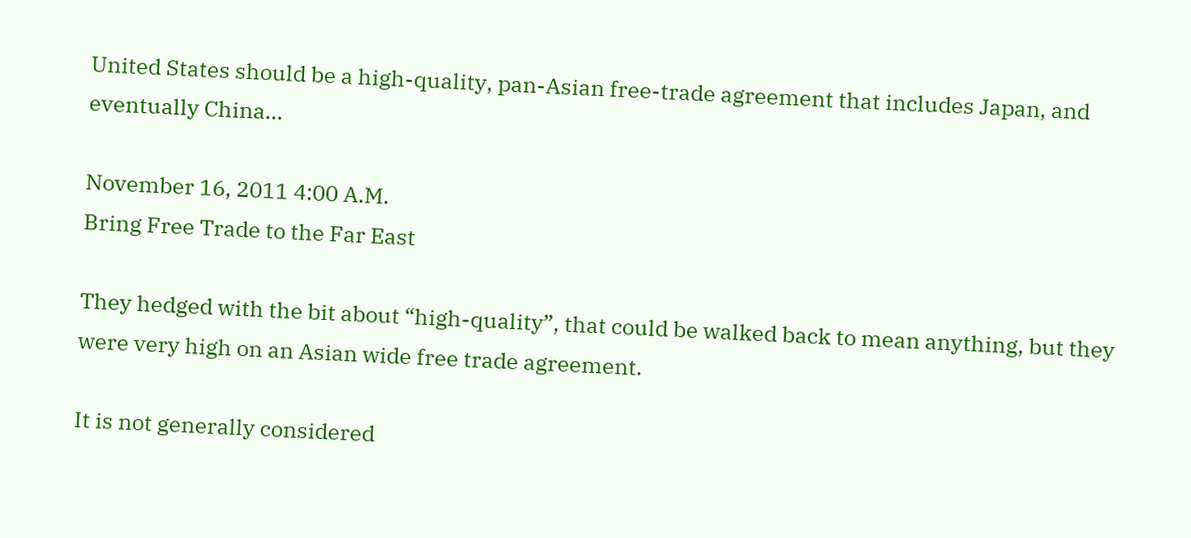United States should be a high-quality, pan-Asian free-trade agreement that includes Japan, and eventually China…

November 16, 2011 4:00 A.M.
Bring Free Trade to the Far East

They hedged with the bit about “high-quality”, that could be walked back to mean anything, but they were very high on an Asian wide free trade agreement.

It is not generally considered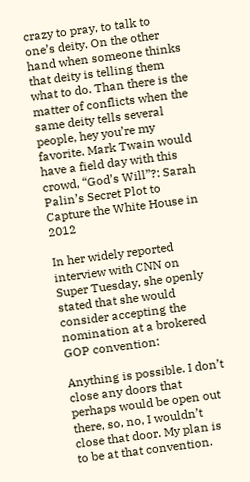crazy to pray, to talk to one’s deity. On the other hand when someone thinks that deity is telling them what to do. Than there is the matter of conflicts when the same deity tells several people, hey you’re my favorite. Mark Twain would have a field day with this crowd, “God’s Will”?: Sarah Palin’s Secret Plot to Capture the White House in 2012

In her widely reported interview with CNN on Super Tuesday, she openly stated that she would consider accepting the nomination at a brokered GOP convention:

Anything is possible. I don’t close any doors that perhaps would be open out there, so, no, I wouldn’t close that door. My plan is to be at that convention.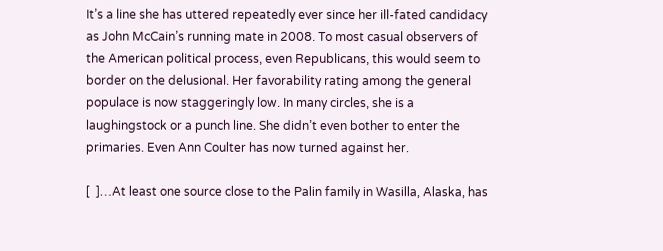It’s a line she has uttered repeatedly ever since her ill-fated candidacy as John McCain’s running mate in 2008. To most casual observers of the American political process, even Republicans, this would seem to border on the delusional. Her favorability rating among the general populace is now staggeringly low. In many circles, she is a laughingstock or a punch line. She didn’t even bother to enter the primaries. Even Ann Coulter has now turned against her.

[  ]…At least one source close to the Palin family in Wasilla, Alaska, has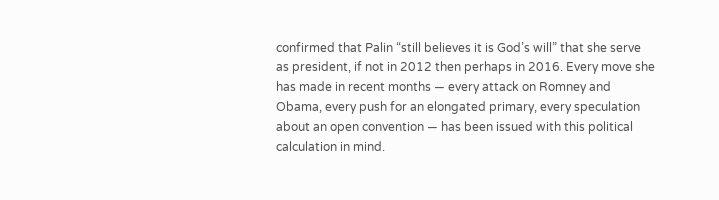confirmed that Palin “still believes it is God’s will” that she serve as president, if not in 2012 then perhaps in 2016. Every move she has made in recent months — every attack on Romney and Obama, every push for an elongated primary, every speculation about an open convention — has been issued with this political calculation in mind.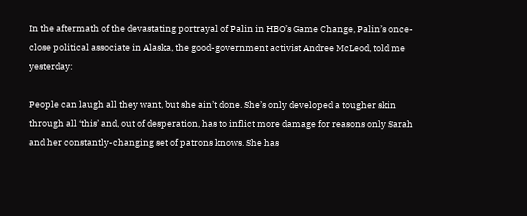In the aftermath of the devastating portrayal of Palin in HBO’s Game Change, Palin’s once-close political associate in Alaska, the good-government activist Andree McLeod, told me yesterday:

People can laugh all they want, but she ain’t done. She’s only developed a tougher skin through all ‘this’ and, out of desperation, has to inflict more damage for reasons only Sarah and her constantly-changing set of patrons knows. She has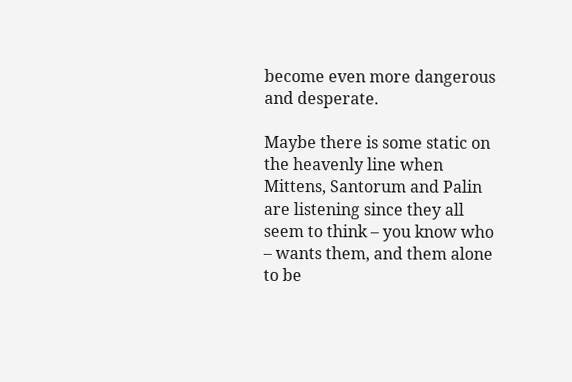become even more dangerous and desperate.

Maybe there is some static on the heavenly line when Mittens, Santorum and Palin are listening since they all seem to think – you know who – wants them, and them alone to be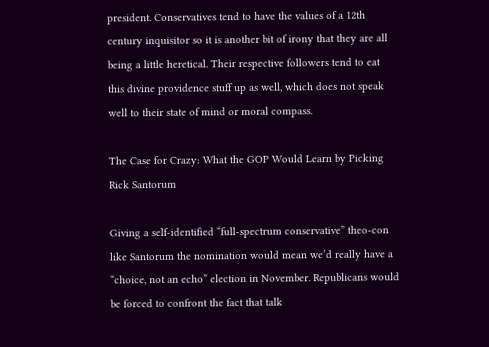president. Conservatives tend to have the values of a 12th century inquisitor so it is another bit of irony that they are all being a little heretical. Their respective followers tend to eat this divine providence stuff up as well, which does not speak well to their state of mind or moral compass.

The Case for Crazy: What the GOP Would Learn by Picking Rick Santorum

Giving a self-identified “full-spectrum conservative” theo-con like Santorum the nomination would mean we’d really have a “choice, not an echo” election in November. Republicans would be forced to confront the fact that talk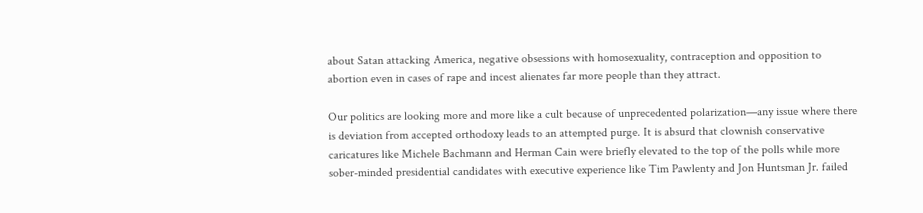about Satan attacking America, negative obsessions with homosexuality, contraception and opposition to abortion even in cases of rape and incest alienates far more people than they attract.

Our politics are looking more and more like a cult because of unprecedented polarization—any issue where there is deviation from accepted orthodoxy leads to an attempted purge. It is absurd that clownish conservative caricatures like Michele Bachmann and Herman Cain were briefly elevated to the top of the polls while more sober-minded presidential candidates with executive experience like Tim Pawlenty and Jon Huntsman Jr. failed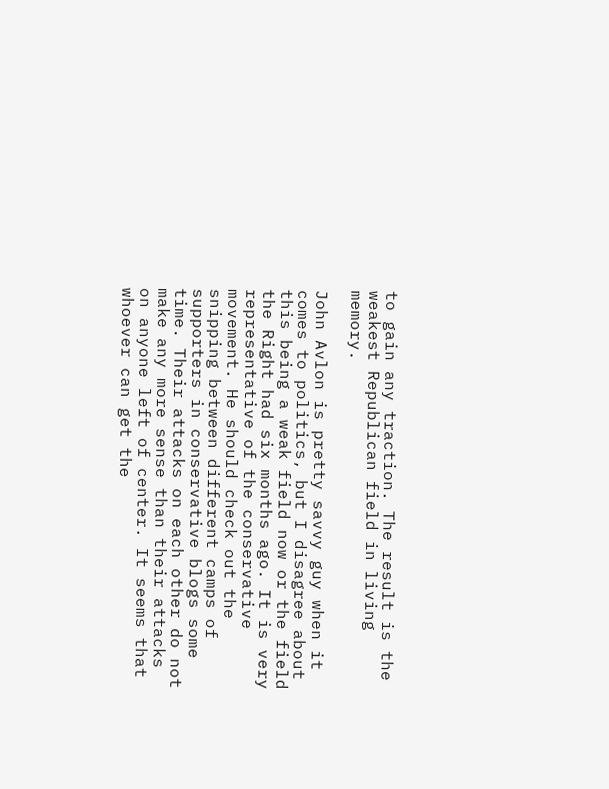to gain any traction. The result is the weakest Republican field in living memory.

John Avlon is pretty savvy guy when it comes to politics, but I disagree about this being a weak field now or the field the Right had six months ago. It is very representative of the conservative movement. He should check out the snipping between different camps of supporters in conservative blogs some time. Their attacks on each other do not make any more sense than their attacks on anyone left of center. It seems that whoever can get the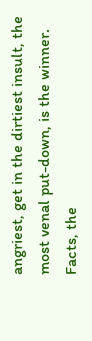angriest, get in the dirtiest insult, the most venal put-down, is the winner. Facts, the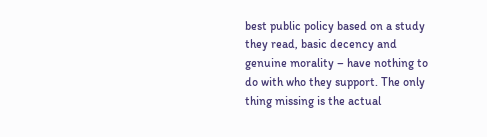best public policy based on a study they read, basic decency and genuine morality – have nothing to do with who they support. The only thing missing is the actual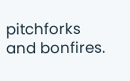pitchforks and bonfires.